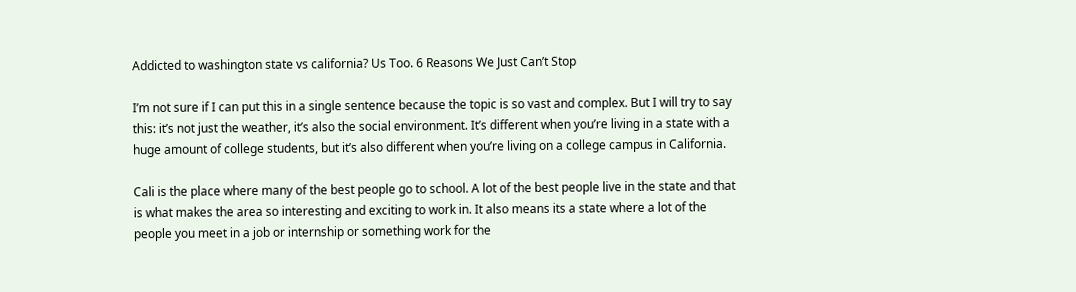Addicted to washington state vs california? Us Too. 6 Reasons We Just Can’t Stop

I’m not sure if I can put this in a single sentence because the topic is so vast and complex. But I will try to say this: it’s not just the weather, it’s also the social environment. It’s different when you’re living in a state with a huge amount of college students, but it’s also different when you’re living on a college campus in California.

Cali is the place where many of the best people go to school. A lot of the best people live in the state and that is what makes the area so interesting and exciting to work in. It also means its a state where a lot of the people you meet in a job or internship or something work for the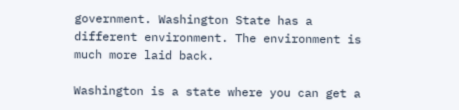government. Washington State has a different environment. The environment is much more laid back.

Washington is a state where you can get a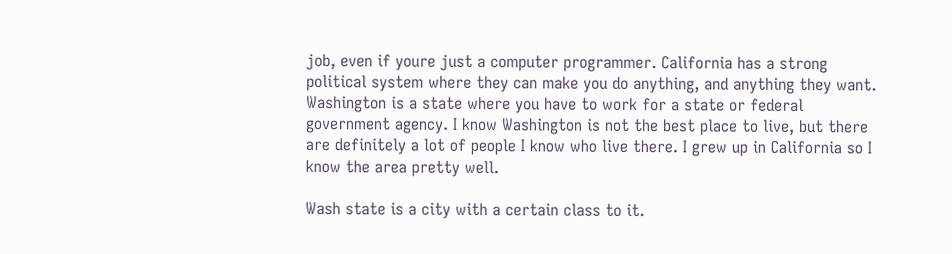job, even if youre just a computer programmer. California has a strong political system where they can make you do anything, and anything they want. Washington is a state where you have to work for a state or federal government agency. I know Washington is not the best place to live, but there are definitely a lot of people I know who live there. I grew up in California so I know the area pretty well.

Wash state is a city with a certain class to it.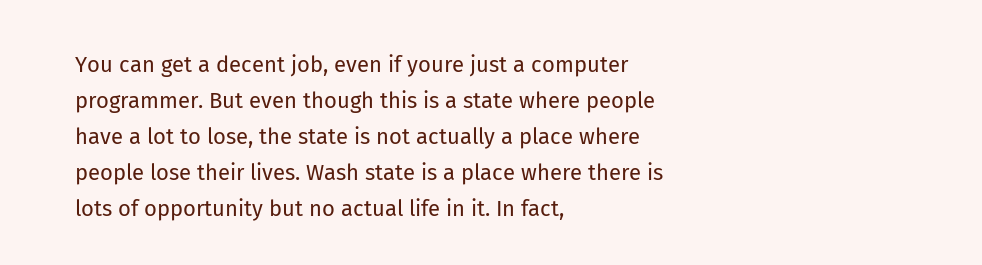You can get a decent job, even if youre just a computer programmer. But even though this is a state where people have a lot to lose, the state is not actually a place where people lose their lives. Wash state is a place where there is lots of opportunity but no actual life in it. In fact,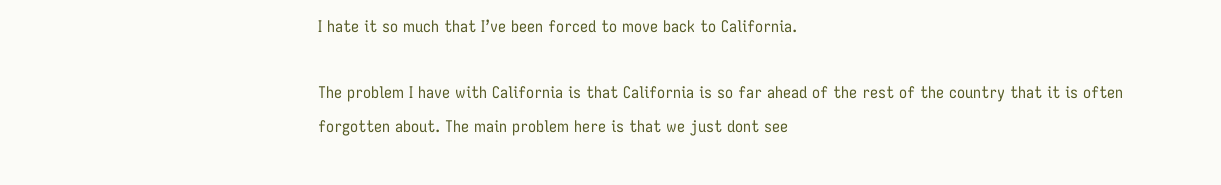I hate it so much that I’ve been forced to move back to California.

The problem I have with California is that California is so far ahead of the rest of the country that it is often forgotten about. The main problem here is that we just dont see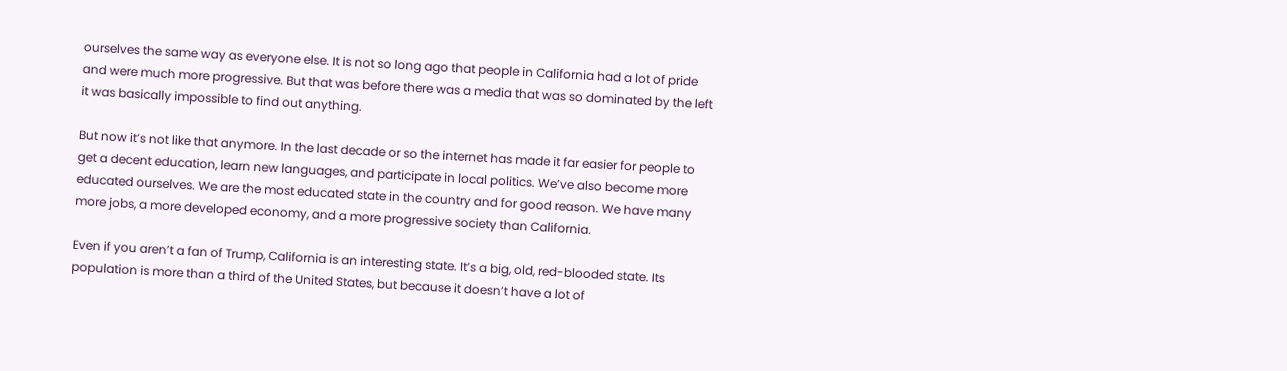ourselves the same way as everyone else. It is not so long ago that people in California had a lot of pride and were much more progressive. But that was before there was a media that was so dominated by the left it was basically impossible to find out anything.

But now it’s not like that anymore. In the last decade or so the internet has made it far easier for people to get a decent education, learn new languages, and participate in local politics. We’ve also become more educated ourselves. We are the most educated state in the country and for good reason. We have many more jobs, a more developed economy, and a more progressive society than California.

Even if you aren’t a fan of Trump, California is an interesting state. It’s a big, old, red-blooded state. Its population is more than a third of the United States, but because it doesn’t have a lot of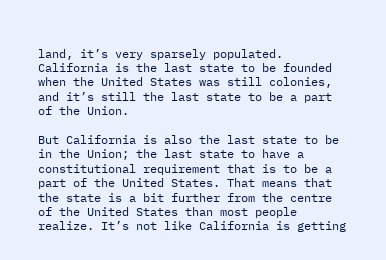land, it’s very sparsely populated. California is the last state to be founded when the United States was still colonies, and it’s still the last state to be a part of the Union.

But California is also the last state to be in the Union; the last state to have a constitutional requirement that is to be a part of the United States. That means that the state is a bit further from the centre of the United States than most people realize. It’s not like California is getting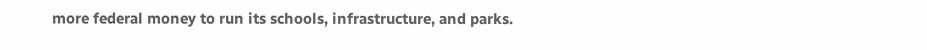more federal money to run its schools, infrastructure, and parks.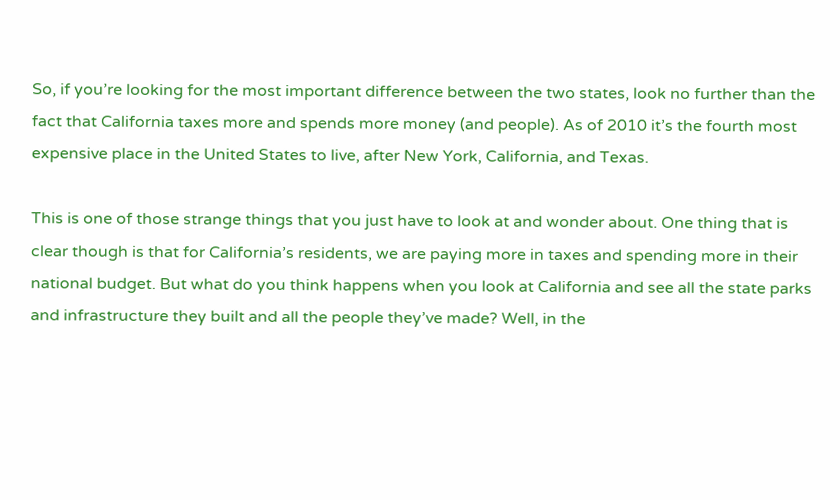So, if you’re looking for the most important difference between the two states, look no further than the fact that California taxes more and spends more money (and people). As of 2010 it’s the fourth most expensive place in the United States to live, after New York, California, and Texas.

This is one of those strange things that you just have to look at and wonder about. One thing that is clear though is that for California’s residents, we are paying more in taxes and spending more in their national budget. But what do you think happens when you look at California and see all the state parks and infrastructure they built and all the people they’ve made? Well, in the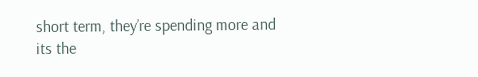short term, they’re spending more and its the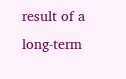result of a long-term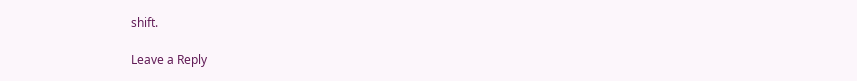shift.

Leave a Reply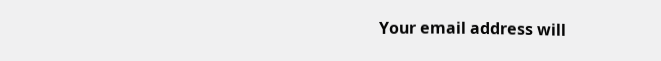Your email address will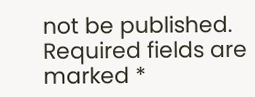not be published. Required fields are marked *